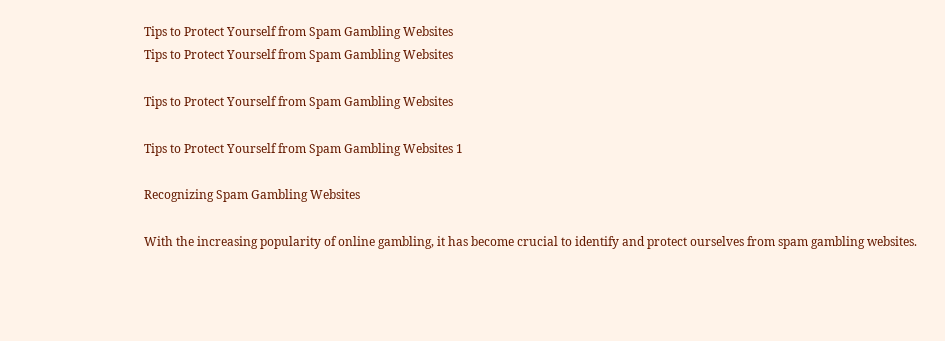Tips to Protect Yourself from Spam Gambling Websites
Tips to Protect Yourself from Spam Gambling Websites

Tips to Protect Yourself from Spam Gambling Websites

Tips to Protect Yourself from Spam Gambling Websites 1

Recognizing Spam Gambling Websites

With the increasing popularity of online gambling, it has become crucial to identify and protect ourselves from spam gambling websites.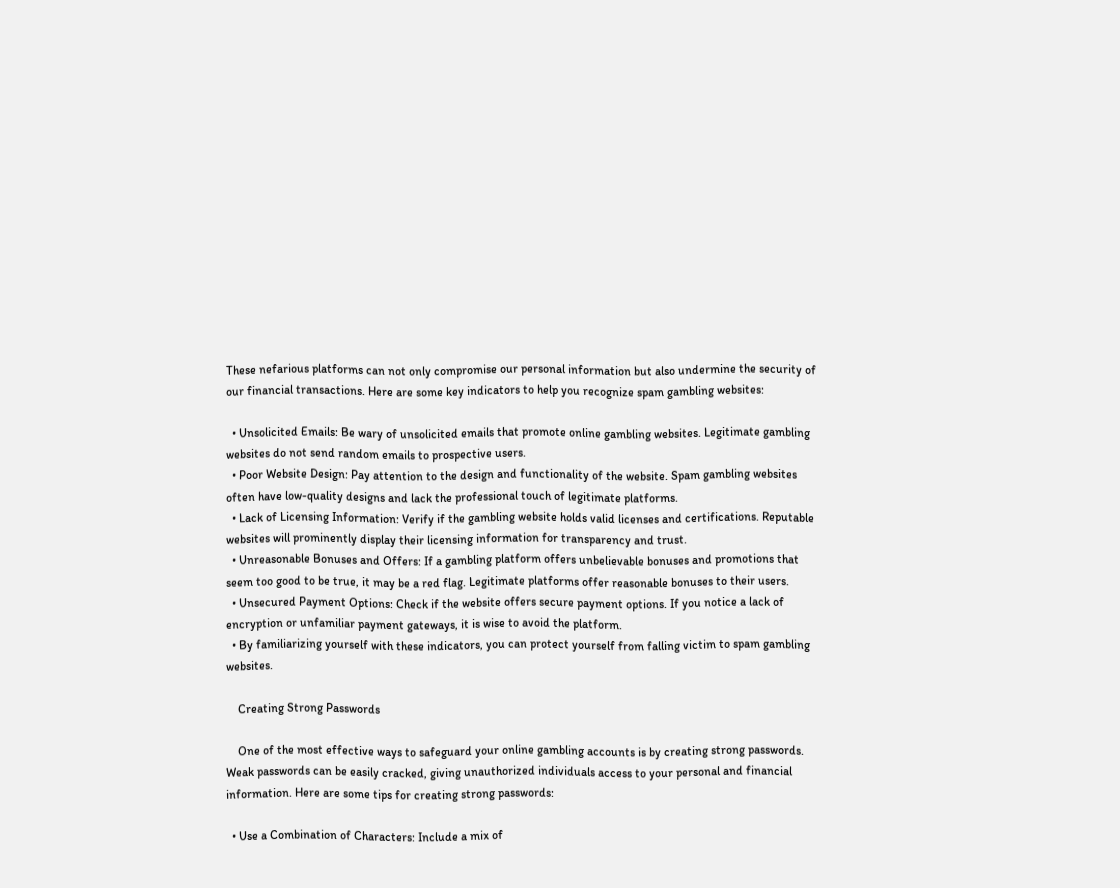These nefarious platforms can not only compromise our personal information but also undermine the security of our financial transactions. Here are some key indicators to help you recognize spam gambling websites:

  • Unsolicited Emails: Be wary of unsolicited emails that promote online gambling websites. Legitimate gambling websites do not send random emails to prospective users.
  • Poor Website Design: Pay attention to the design and functionality of the website. Spam gambling websites often have low-quality designs and lack the professional touch of legitimate platforms.
  • Lack of Licensing Information: Verify if the gambling website holds valid licenses and certifications. Reputable websites will prominently display their licensing information for transparency and trust.
  • Unreasonable Bonuses and Offers: If a gambling platform offers unbelievable bonuses and promotions that seem too good to be true, it may be a red flag. Legitimate platforms offer reasonable bonuses to their users.
  • Unsecured Payment Options: Check if the website offers secure payment options. If you notice a lack of encryption or unfamiliar payment gateways, it is wise to avoid the platform.
  • By familiarizing yourself with these indicators, you can protect yourself from falling victim to spam gambling websites.

    Creating Strong Passwords

    One of the most effective ways to safeguard your online gambling accounts is by creating strong passwords. Weak passwords can be easily cracked, giving unauthorized individuals access to your personal and financial information. Here are some tips for creating strong passwords:

  • Use a Combination of Characters: Include a mix of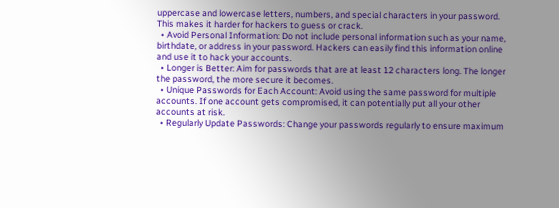uppercase and lowercase letters, numbers, and special characters in your password. This makes it harder for hackers to guess or crack.
  • Avoid Personal Information: Do not include personal information such as your name, birthdate, or address in your password. Hackers can easily find this information online and use it to hack your accounts.
  • Longer is Better: Aim for passwords that are at least 12 characters long. The longer the password, the more secure it becomes.
  • Unique Passwords for Each Account: Avoid using the same password for multiple accounts. If one account gets compromised, it can potentially put all your other accounts at risk.
  • Regularly Update Passwords: Change your passwords regularly to ensure maximum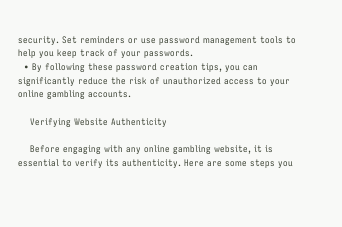security. Set reminders or use password management tools to help you keep track of your passwords.
  • By following these password creation tips, you can significantly reduce the risk of unauthorized access to your online gambling accounts.

    Verifying Website Authenticity

    Before engaging with any online gambling website, it is essential to verify its authenticity. Here are some steps you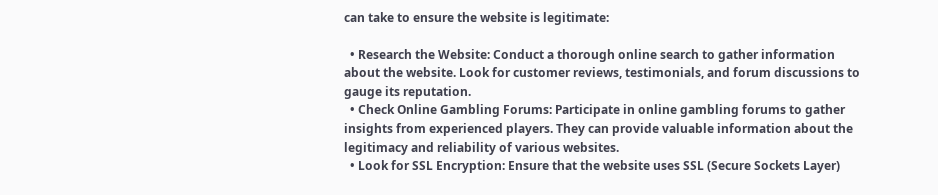can take to ensure the website is legitimate:

  • Research the Website: Conduct a thorough online search to gather information about the website. Look for customer reviews, testimonials, and forum discussions to gauge its reputation.
  • Check Online Gambling Forums: Participate in online gambling forums to gather insights from experienced players. They can provide valuable information about the legitimacy and reliability of various websites.
  • Look for SSL Encryption: Ensure that the website uses SSL (Secure Sockets Layer)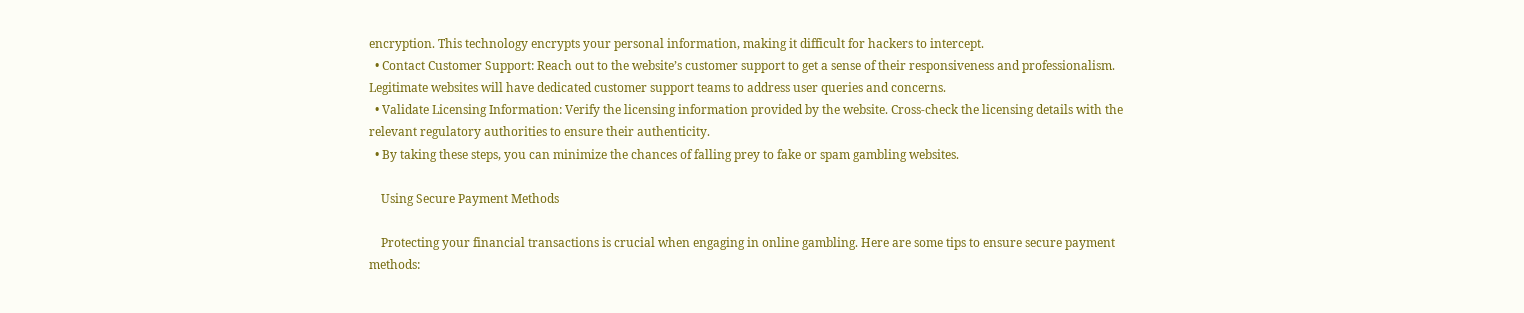encryption. This technology encrypts your personal information, making it difficult for hackers to intercept.
  • Contact Customer Support: Reach out to the website’s customer support to get a sense of their responsiveness and professionalism. Legitimate websites will have dedicated customer support teams to address user queries and concerns.
  • Validate Licensing Information: Verify the licensing information provided by the website. Cross-check the licensing details with the relevant regulatory authorities to ensure their authenticity.
  • By taking these steps, you can minimize the chances of falling prey to fake or spam gambling websites.

    Using Secure Payment Methods

    Protecting your financial transactions is crucial when engaging in online gambling. Here are some tips to ensure secure payment methods: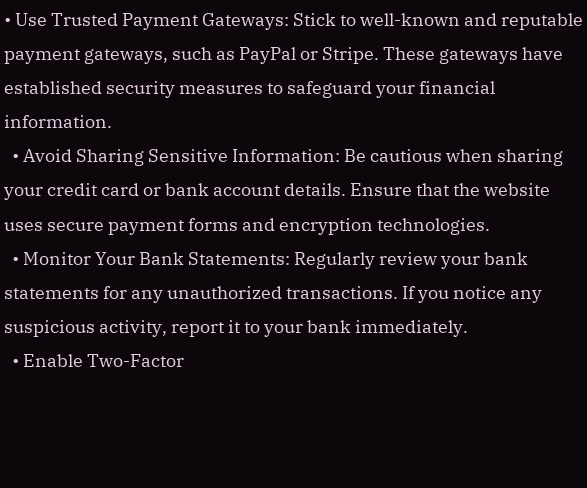• Use Trusted Payment Gateways: Stick to well-known and reputable payment gateways, such as PayPal or Stripe. These gateways have established security measures to safeguard your financial information.
  • Avoid Sharing Sensitive Information: Be cautious when sharing your credit card or bank account details. Ensure that the website uses secure payment forms and encryption technologies.
  • Monitor Your Bank Statements: Regularly review your bank statements for any unauthorized transactions. If you notice any suspicious activity, report it to your bank immediately.
  • Enable Two-Factor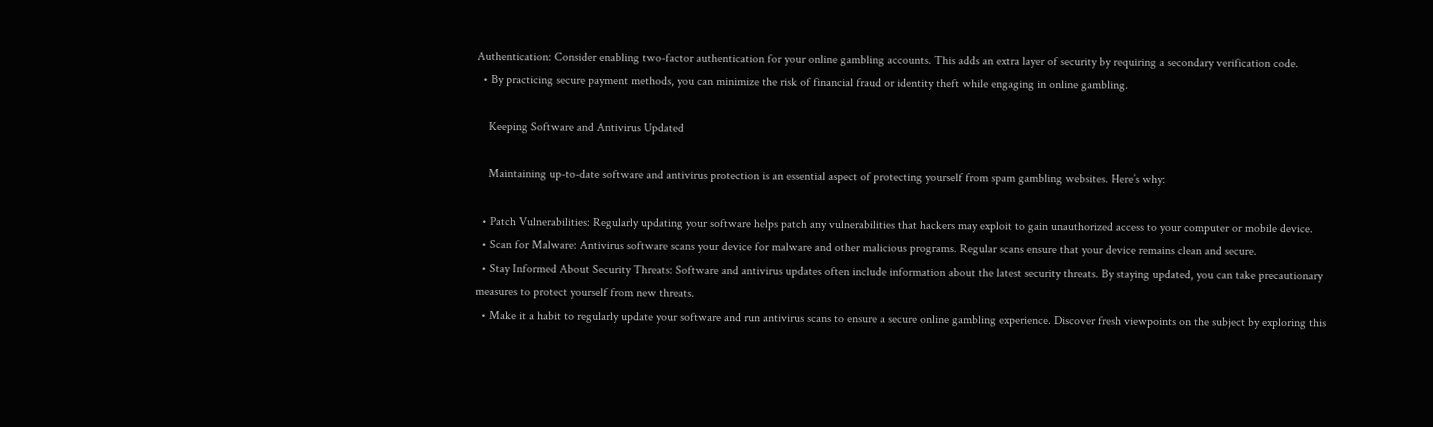Authentication: Consider enabling two-factor authentication for your online gambling accounts. This adds an extra layer of security by requiring a secondary verification code.
  • By practicing secure payment methods, you can minimize the risk of financial fraud or identity theft while engaging in online gambling.

    Keeping Software and Antivirus Updated

    Maintaining up-to-date software and antivirus protection is an essential aspect of protecting yourself from spam gambling websites. Here’s why:

  • Patch Vulnerabilities: Regularly updating your software helps patch any vulnerabilities that hackers may exploit to gain unauthorized access to your computer or mobile device.
  • Scan for Malware: Antivirus software scans your device for malware and other malicious programs. Regular scans ensure that your device remains clean and secure.
  • Stay Informed About Security Threats: Software and antivirus updates often include information about the latest security threats. By staying updated, you can take precautionary measures to protect yourself from new threats.
  • Make it a habit to regularly update your software and run antivirus scans to ensure a secure online gambling experience. Discover fresh viewpoints on the subject by exploring this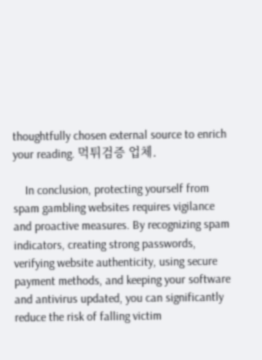thoughtfully chosen external source to enrich your reading. 먹튀검증 업체.

    In conclusion, protecting yourself from spam gambling websites requires vigilance and proactive measures. By recognizing spam indicators, creating strong passwords, verifying website authenticity, using secure payment methods, and keeping your software and antivirus updated, you can significantly reduce the risk of falling victim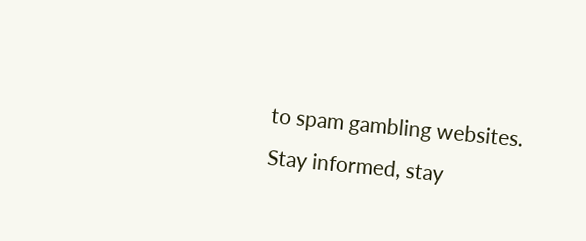to spam gambling websites. Stay informed, stay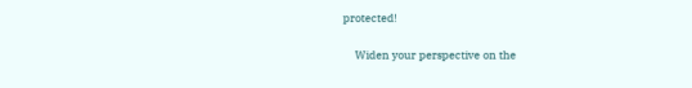protected!

    Widen your perspective on the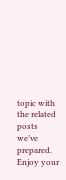topic with the related posts we’ve prepared. Enjoy your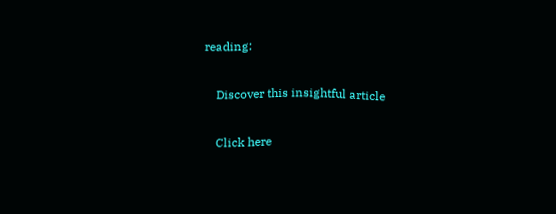reading:

    Discover this insightful article

    Click here